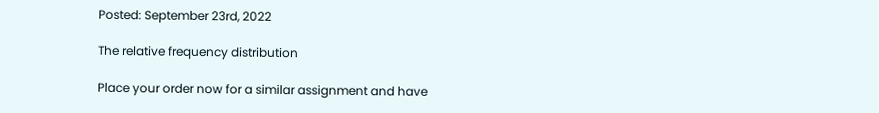Posted: September 23rd, 2022

The relative frequency distribution

Place your order now for a similar assignment and have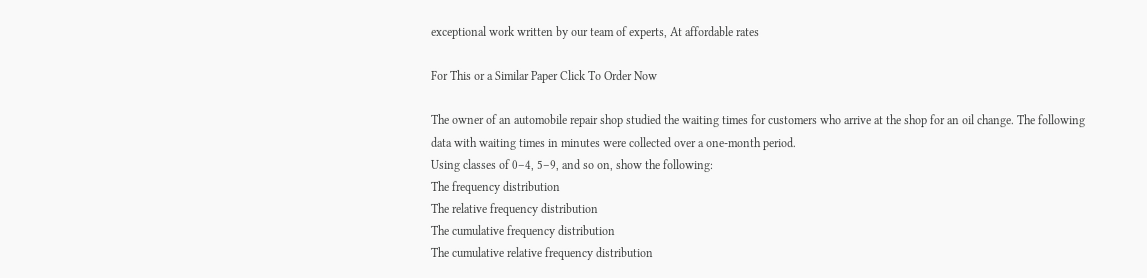exceptional work written by our team of experts, At affordable rates

For This or a Similar Paper Click To Order Now

The owner of an automobile repair shop studied the waiting times for customers who arrive at the shop for an oil change. The following data with waiting times in minutes were collected over a one-month period.
Using classes of 0–4, 5–9, and so on, show the following:
The frequency distribution
The relative frequency distribution
The cumulative frequency distribution
The cumulative relative frequency distribution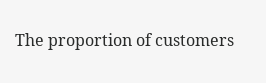The proportion of customers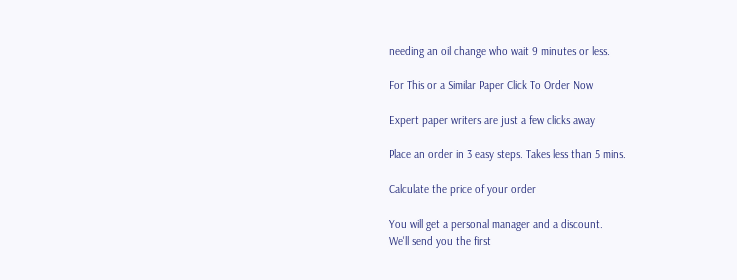needing an oil change who wait 9 minutes or less.

For This or a Similar Paper Click To Order Now

Expert paper writers are just a few clicks away

Place an order in 3 easy steps. Takes less than 5 mins.

Calculate the price of your order

You will get a personal manager and a discount.
We'll send you the first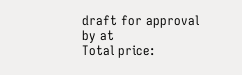draft for approval by at
Total price: